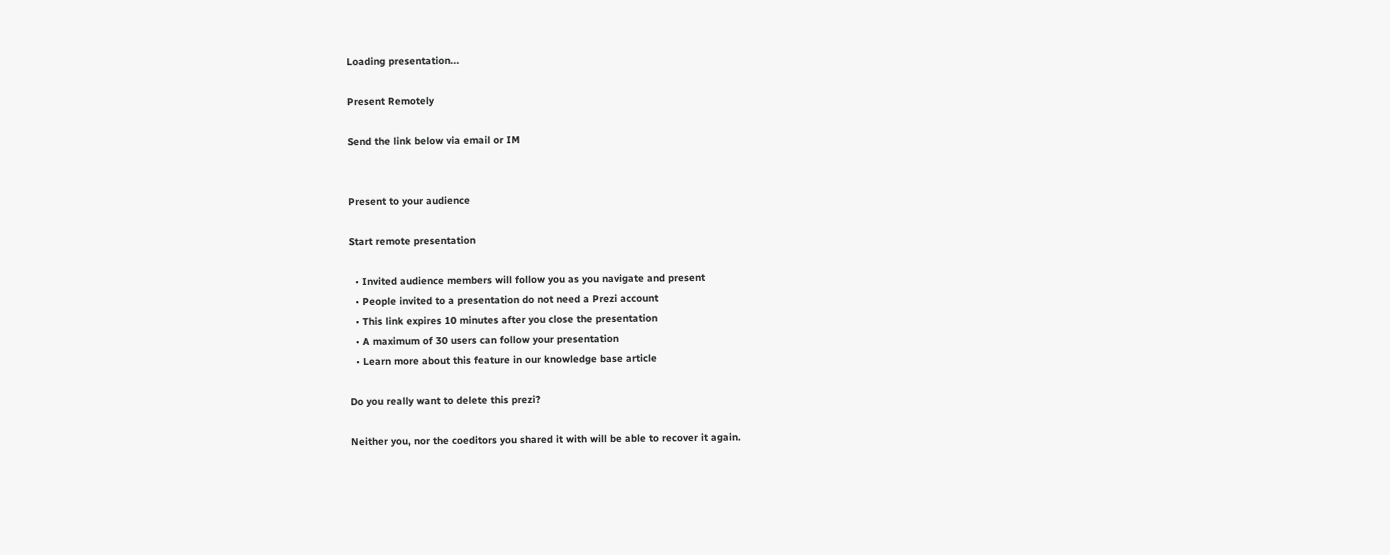Loading presentation...

Present Remotely

Send the link below via email or IM


Present to your audience

Start remote presentation

  • Invited audience members will follow you as you navigate and present
  • People invited to a presentation do not need a Prezi account
  • This link expires 10 minutes after you close the presentation
  • A maximum of 30 users can follow your presentation
  • Learn more about this feature in our knowledge base article

Do you really want to delete this prezi?

Neither you, nor the coeditors you shared it with will be able to recover it again.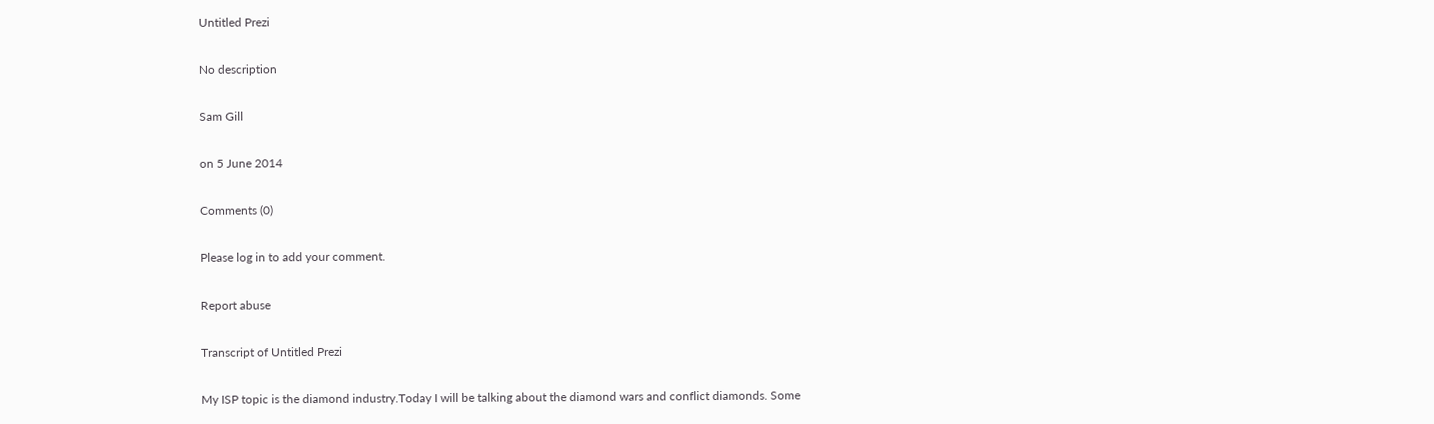Untitled Prezi

No description

Sam Gill

on 5 June 2014

Comments (0)

Please log in to add your comment.

Report abuse

Transcript of Untitled Prezi

My ISP topic is the diamond industry.Today I will be talking about the diamond wars and conflict diamonds. Some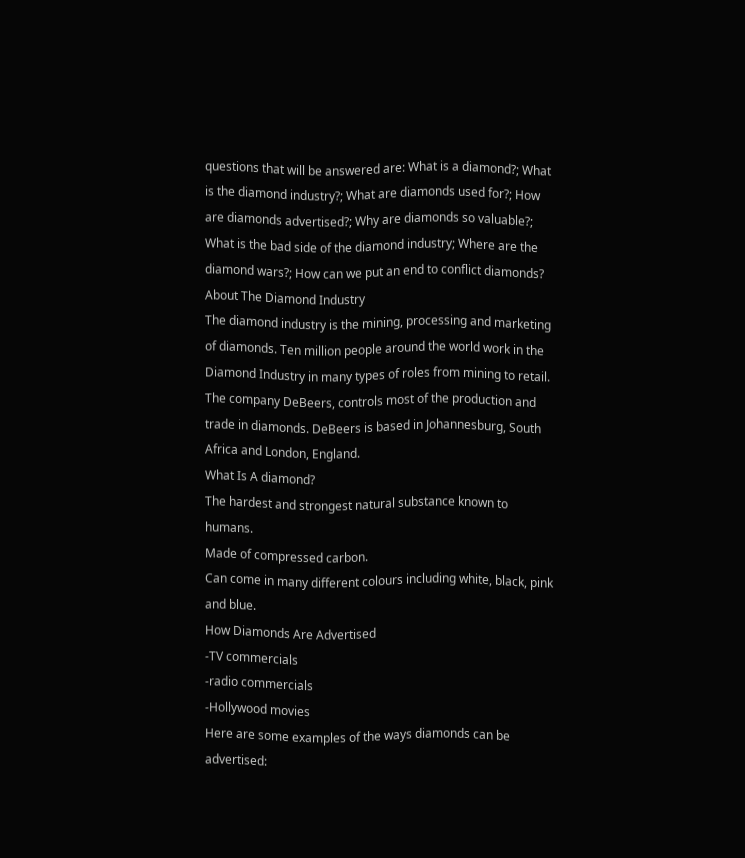questions that will be answered are: What is a diamond?; What is the diamond industry?; What are diamonds used for?; How are diamonds advertised?; Why are diamonds so valuable?;
What is the bad side of the diamond industry; Where are the diamond wars?; How can we put an end to conflict diamonds?
About The Diamond Industry
The diamond industry is the mining, processing and marketing of diamonds. Ten million people around the world work in the Diamond Industry in many types of roles from mining to retail. The company DeBeers, controls most of the production and trade in diamonds. DeBeers is based in Johannesburg, South Africa and London, England.
What Is A diamond?
The hardest and strongest natural substance known to humans.
Made of compressed carbon.
Can come in many different colours including white, black, pink and blue.
How Diamonds Are Advertised
-TV commercials
-radio commercials
-Hollywood movies
Here are some examples of the ways diamonds can be advertised: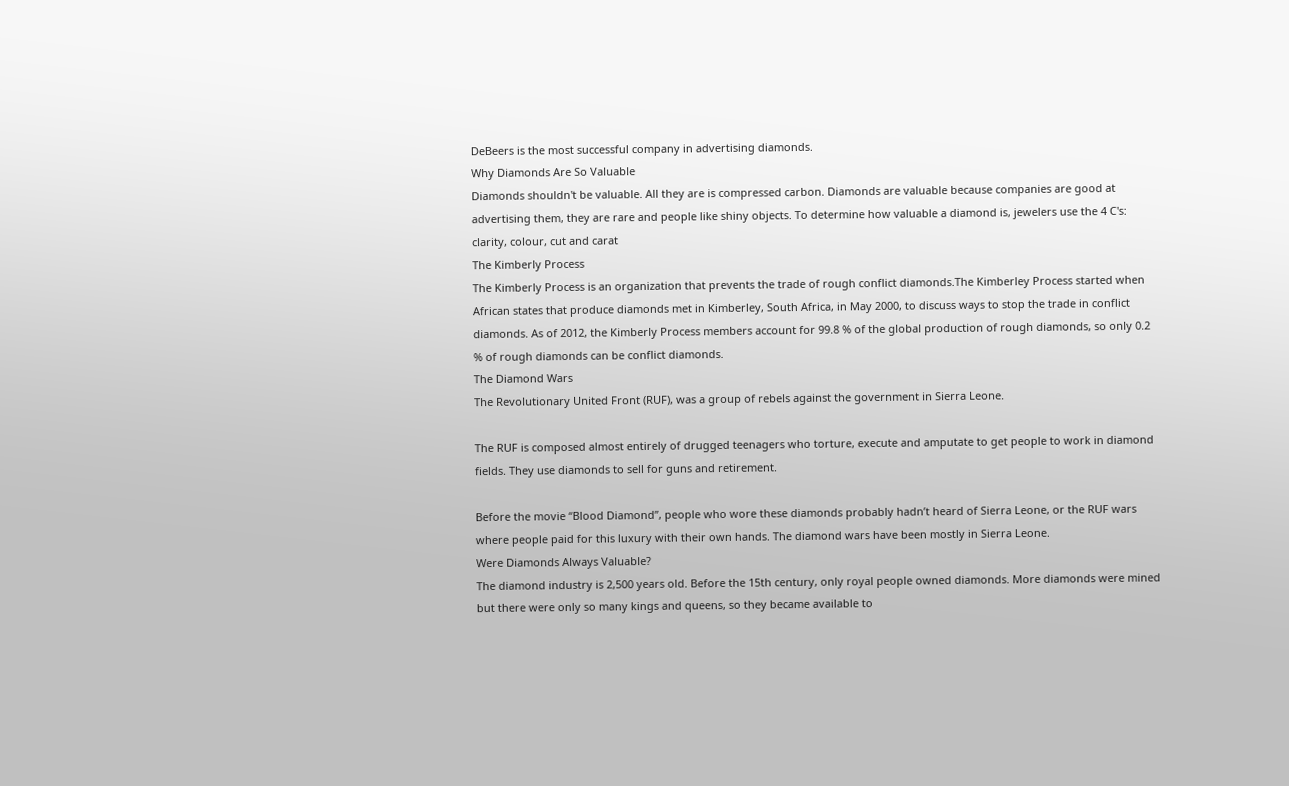DeBeers is the most successful company in advertising diamonds.
Why Diamonds Are So Valuable
Diamonds shouldn't be valuable. All they are is compressed carbon. Diamonds are valuable because companies are good at advertising them, they are rare and people like shiny objects. To determine how valuable a diamond is, jewelers use the 4 C's: clarity, colour, cut and carat
The Kimberly Process
The Kimberly Process is an organization that prevents the trade of rough conflict diamonds.The Kimberley Process started when African states that produce diamonds met in Kimberley, South Africa, in May 2000, to discuss ways to stop the trade in conflict diamonds. As of 2012, the Kimberly Process members account for 99.8 % of the global production of rough diamonds, so only 0.2 % of rough diamonds can be conflict diamonds.
The Diamond Wars
The Revolutionary United Front (RUF), was a group of rebels against the government in Sierra Leone.

The RUF is composed almost entirely of drugged teenagers who torture, execute and amputate to get people to work in diamond fields. They use diamonds to sell for guns and retirement.

Before the movie “Blood Diamond”, people who wore these diamonds probably hadn’t heard of Sierra Leone, or the RUF wars where people paid for this luxury with their own hands. The diamond wars have been mostly in Sierra Leone.
Were Diamonds Always Valuable?
The diamond industry is 2,500 years old. Before the 15th century, only royal people owned diamonds. More diamonds were mined but there were only so many kings and queens, so they became available to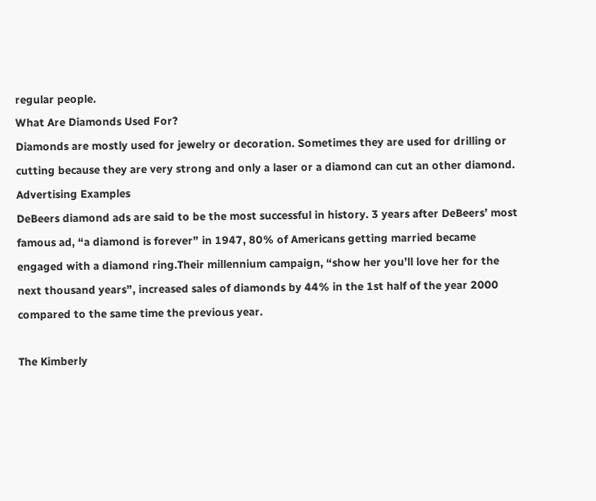regular people.
What Are Diamonds Used For?
Diamonds are mostly used for jewelry or decoration. Sometimes they are used for drilling or cutting because they are very strong and only a laser or a diamond can cut an other diamond.
Advertising Examples
DeBeers diamond ads are said to be the most successful in history. 3 years after DeBeers’ most famous ad, “a diamond is forever” in 1947, 80% of Americans getting married became engaged with a diamond ring.Their millennium campaign, “show her you’ll love her for the next thousand years”, increased sales of diamonds by 44% in the 1st half of the year 2000 compared to the same time the previous year.

The Kimberly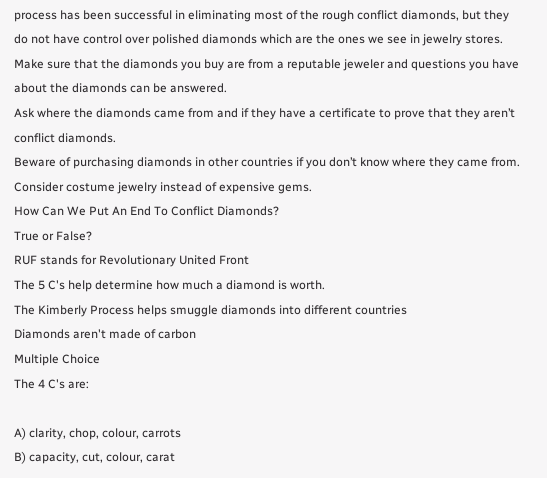process has been successful in eliminating most of the rough conflict diamonds, but they do not have control over polished diamonds which are the ones we see in jewelry stores.
Make sure that the diamonds you buy are from a reputable jeweler and questions you have about the diamonds can be answered.
Ask where the diamonds came from and if they have a certificate to prove that they aren’t conflict diamonds.
Beware of purchasing diamonds in other countries if you don’t know where they came from. Consider costume jewelry instead of expensive gems.
How Can We Put An End To Conflict Diamonds?
True or False?
RUF stands for Revolutionary United Front
The 5 C's help determine how much a diamond is worth.
The Kimberly Process helps smuggle diamonds into different countries
Diamonds aren't made of carbon
Multiple Choice
The 4 C's are:

A) clarity, chop, colour, carrots
B) capacity, cut, colour, carat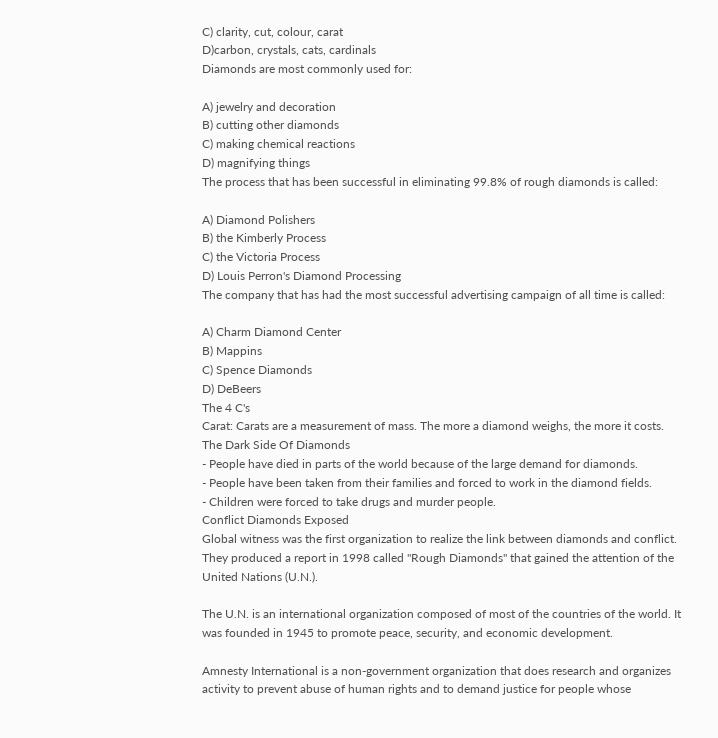C) clarity, cut, colour, carat
D)carbon, crystals, cats, cardinals
Diamonds are most commonly used for:

A) jewelry and decoration
B) cutting other diamonds
C) making chemical reactions
D) magnifying things
The process that has been successful in eliminating 99.8% of rough diamonds is called:

A) Diamond Polishers
B) the Kimberly Process
C) the Victoria Process
D) Louis Perron's Diamond Processing
The company that has had the most successful advertising campaign of all time is called:

A) Charm Diamond Center
B) Mappins
C) Spence Diamonds
D) DeBeers
The 4 C's
Carat: Carats are a measurement of mass. The more a diamond weighs, the more it costs.
The Dark Side Of Diamonds
- People have died in parts of the world because of the large demand for diamonds.
- People have been taken from their families and forced to work in the diamond fields.
- Children were forced to take drugs and murder people.
Conflict Diamonds Exposed
Global witness was the first organization to realize the link between diamonds and conflict. They produced a report in 1998 called "Rough Diamonds" that gained the attention of the United Nations (U.N.).

The U.N. is an international organization composed of most of the countries of the world. It was founded in 1945 to promote peace, security, and economic development.

Amnesty International is a non-government organization that does research and organizes activity to prevent abuse of human rights and to demand justice for people whose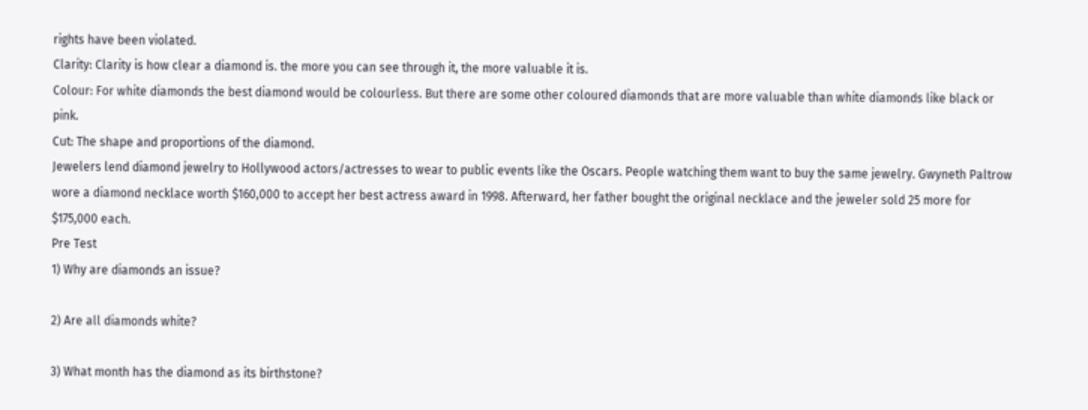rights have been violated.
Clarity: Clarity is how clear a diamond is. the more you can see through it, the more valuable it is.
Colour: For white diamonds the best diamond would be colourless. But there are some other coloured diamonds that are more valuable than white diamonds like black or pink.
Cut: The shape and proportions of the diamond.
Jewelers lend diamond jewelry to Hollywood actors/actresses to wear to public events like the Oscars. People watching them want to buy the same jewelry. Gwyneth Paltrow wore a diamond necklace worth $160,000 to accept her best actress award in 1998. Afterward, her father bought the original necklace and the jeweler sold 25 more for $175,000 each.
Pre Test
1) Why are diamonds an issue?

2) Are all diamonds white?

3) What month has the diamond as its birthstone?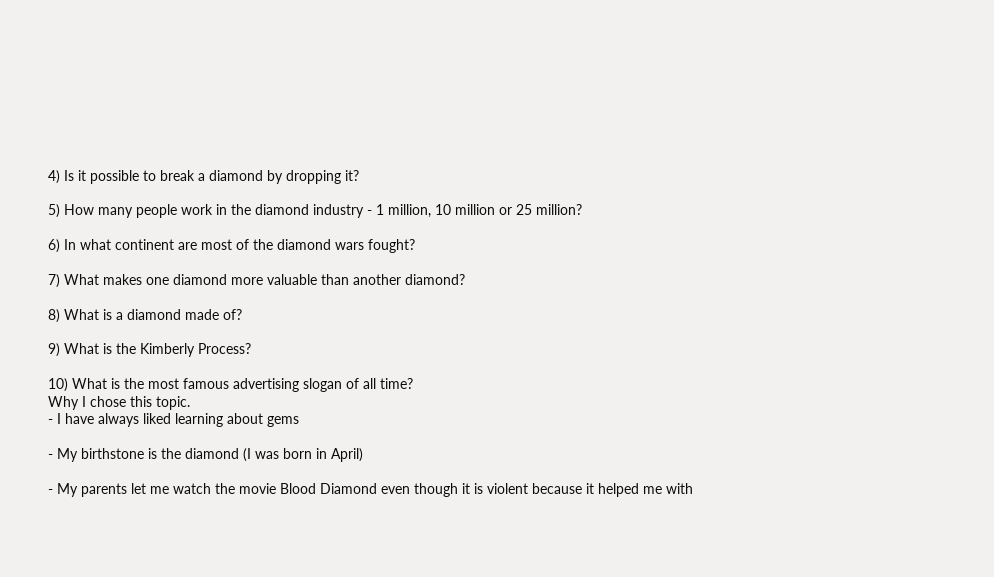4) Is it possible to break a diamond by dropping it?

5) How many people work in the diamond industry - 1 million, 10 million or 25 million?

6) In what continent are most of the diamond wars fought?

7) What makes one diamond more valuable than another diamond?

8) What is a diamond made of?

9) What is the Kimberly Process?

10) What is the most famous advertising slogan of all time?
Why I chose this topic.
- I have always liked learning about gems

- My birthstone is the diamond (I was born in April)

- My parents let me watch the movie Blood Diamond even though it is violent because it helped me with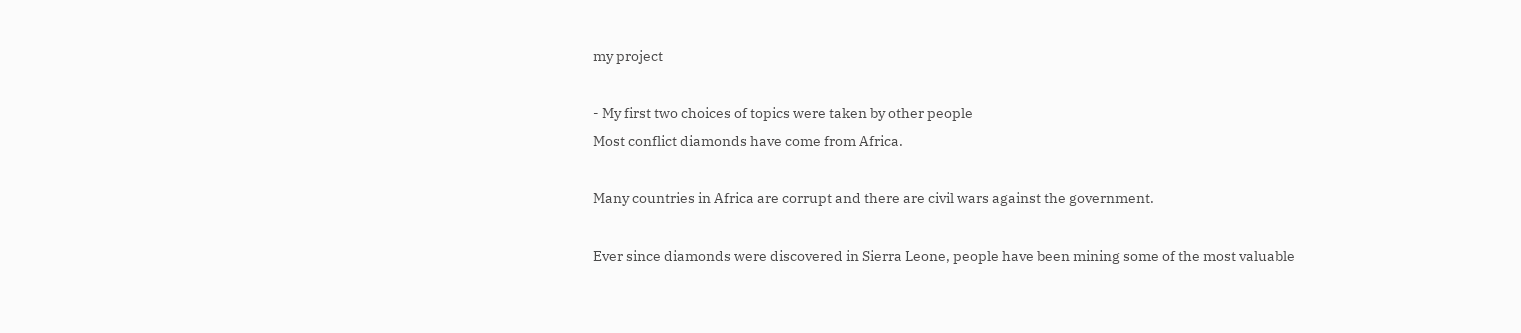my project

- My first two choices of topics were taken by other people
Most conflict diamonds have come from Africa.

Many countries in Africa are corrupt and there are civil wars against the government.

Ever since diamonds were discovered in Sierra Leone, people have been mining some of the most valuable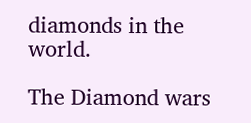diamonds in the world.

The Diamond wars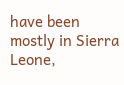have been mostly in Sierra Leone,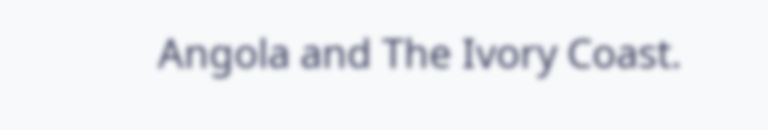Angola and The Ivory Coast.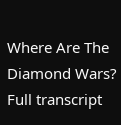Where Are The Diamond Wars?
Full transcript